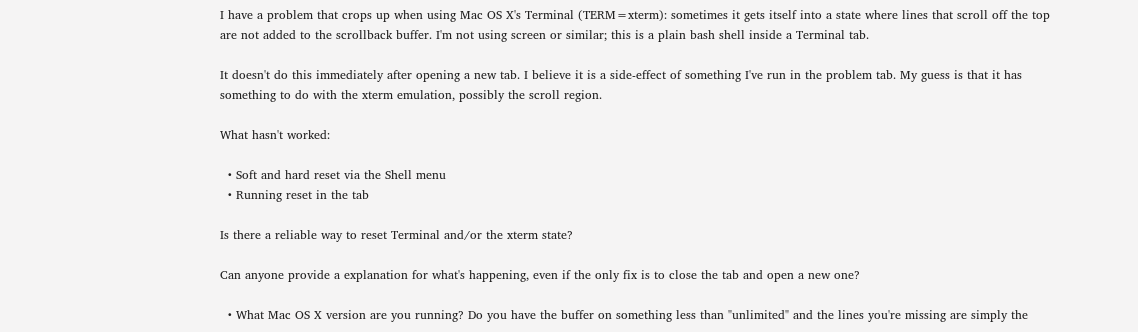I have a problem that crops up when using Mac OS X's Terminal (TERM=xterm): sometimes it gets itself into a state where lines that scroll off the top are not added to the scrollback buffer. I'm not using screen or similar; this is a plain bash shell inside a Terminal tab.

It doesn't do this immediately after opening a new tab. I believe it is a side-effect of something I've run in the problem tab. My guess is that it has something to do with the xterm emulation, possibly the scroll region.

What hasn't worked:

  • Soft and hard reset via the Shell menu
  • Running reset in the tab

Is there a reliable way to reset Terminal and/or the xterm state?

Can anyone provide a explanation for what's happening, even if the only fix is to close the tab and open a new one?

  • What Mac OS X version are you running? Do you have the buffer on something less than "unlimited" and the lines you're missing are simply the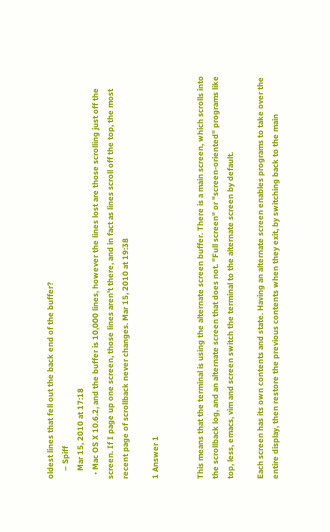oldest lines that fell out the back end of the buffer?
    – Spiff
    Mar 15, 2010 at 17:18
  • Mac OS X 10.6.2, and the buffer is 10,000 lines, however the lines lost are those scrolling just off the screen. If I page up one screen, those lines aren't there, and in fact as lines scroll off the top, the most recent page of scrollback never changes. Mar 15, 2010 at 19:38

1 Answer 1


This means that the terminal is using the alternate screen buffer. There is a main screen, which scrolls into the scrollback log, and an alternate screen that does not. "Full screen" or "screen-oriented" programs like top, less, emacs, vim and screen switch the terminal to the alternate screen by default.

Each screen has its own contents and state. Having an alternate screen enables programs to take over the entire display, then restore the previous contents when they exit, by switching back to the main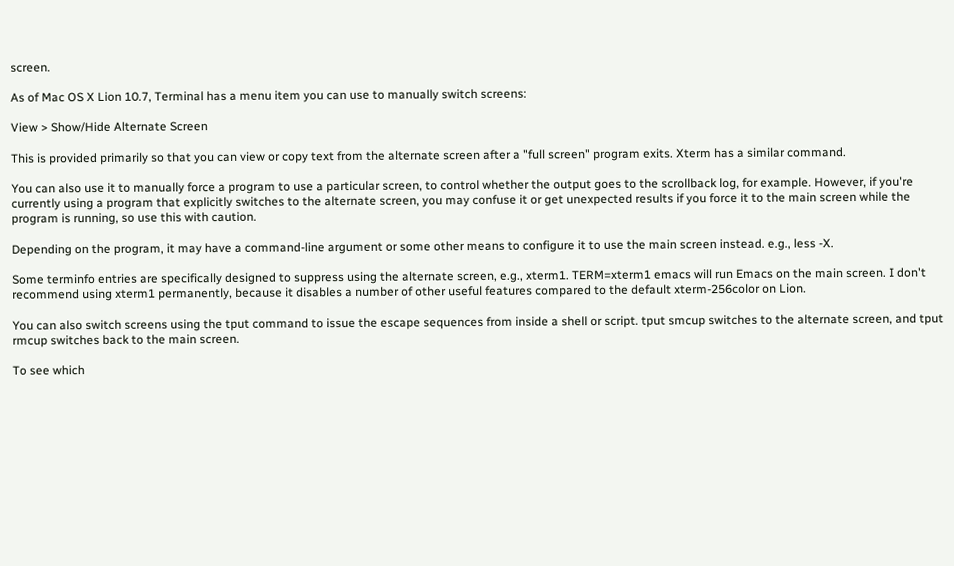screen.

As of Mac OS X Lion 10.7, Terminal has a menu item you can use to manually switch screens:

View > Show/Hide Alternate Screen

This is provided primarily so that you can view or copy text from the alternate screen after a "full screen" program exits. Xterm has a similar command.

You can also use it to manually force a program to use a particular screen, to control whether the output goes to the scrollback log, for example. However, if you're currently using a program that explicitly switches to the alternate screen, you may confuse it or get unexpected results if you force it to the main screen while the program is running, so use this with caution.

Depending on the program, it may have a command-line argument or some other means to configure it to use the main screen instead. e.g., less -X.

Some terminfo entries are specifically designed to suppress using the alternate screen, e.g., xterm1. TERM=xterm1 emacs will run Emacs on the main screen. I don't recommend using xterm1 permanently, because it disables a number of other useful features compared to the default xterm-256color on Lion.

You can also switch screens using the tput command to issue the escape sequences from inside a shell or script. tput smcup switches to the alternate screen, and tput rmcup switches back to the main screen.

To see which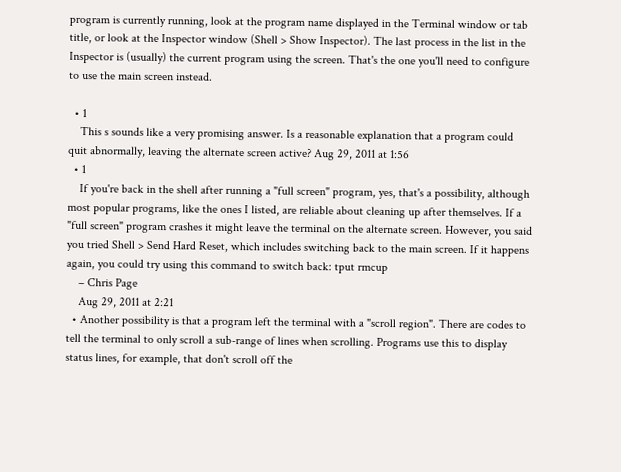program is currently running, look at the program name displayed in the Terminal window or tab title, or look at the Inspector window (Shell > Show Inspector). The last process in the list in the Inspector is (usually) the current program using the screen. That's the one you'll need to configure to use the main screen instead.

  • 1
    This s sounds like a very promising answer. Is a reasonable explanation that a program could quit abnormally, leaving the alternate screen active? Aug 29, 2011 at 1:56
  • 1
    If you're back in the shell after running a "full screen" program, yes, that's a possibility, although most popular programs, like the ones I listed, are reliable about cleaning up after themselves. If a "full screen" program crashes it might leave the terminal on the alternate screen. However, you said you tried Shell > Send Hard Reset, which includes switching back to the main screen. If it happens again, you could try using this command to switch back: tput rmcup
    – Chris Page
    Aug 29, 2011 at 2:21
  • Another possibility is that a program left the terminal with a "scroll region". There are codes to tell the terminal to only scroll a sub-range of lines when scrolling. Programs use this to display status lines, for example, that don't scroll off the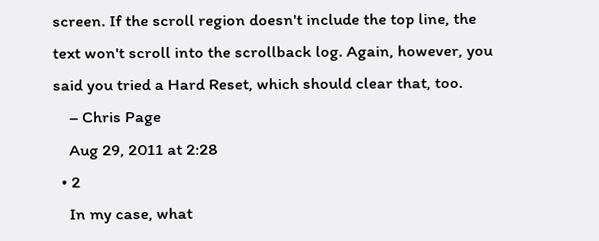screen. If the scroll region doesn't include the top line, the text won't scroll into the scrollback log. Again, however, you said you tried a Hard Reset, which should clear that, too.
    – Chris Page
    Aug 29, 2011 at 2:28
  • 2
    In my case, what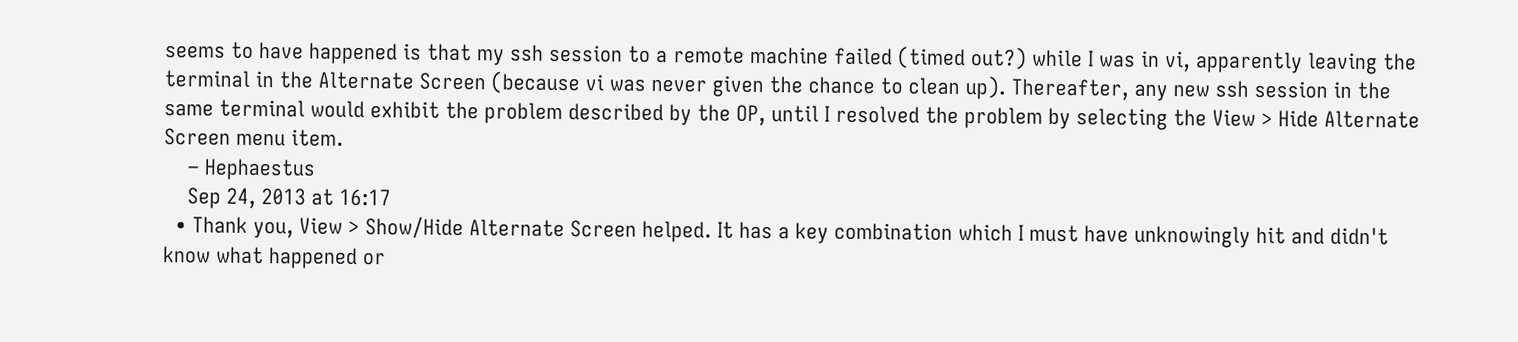seems to have happened is that my ssh session to a remote machine failed (timed out?) while I was in vi, apparently leaving the terminal in the Alternate Screen (because vi was never given the chance to clean up). Thereafter, any new ssh session in the same terminal would exhibit the problem described by the OP, until I resolved the problem by selecting the View > Hide Alternate Screen menu item.
    – Hephaestus
    Sep 24, 2013 at 16:17
  • Thank you, View > Show/Hide Alternate Screen helped. It has a key combination which I must have unknowingly hit and didn't know what happened or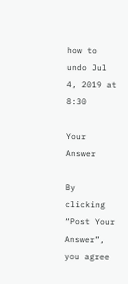how to undo Jul 4, 2019 at 8:30

Your Answer

By clicking “Post Your Answer”, you agree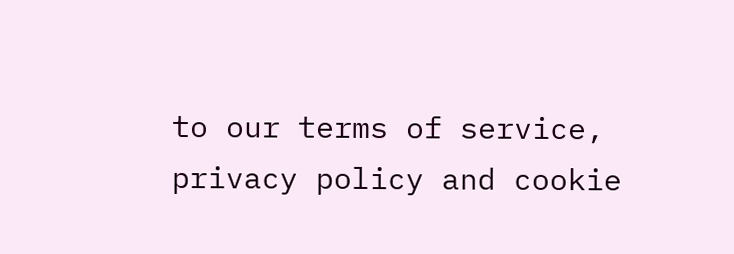to our terms of service, privacy policy and cookie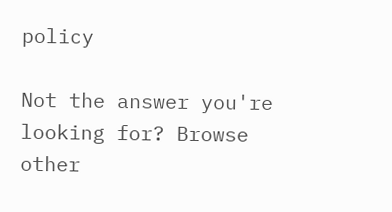policy

Not the answer you're looking for? Browse other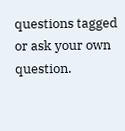questions tagged or ask your own question.